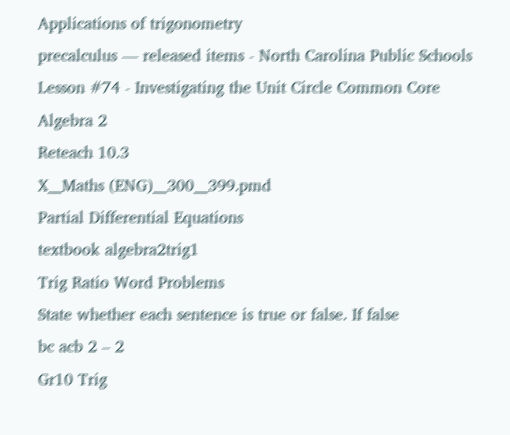Applications of trigonometry
precalculus — released items - North Carolina Public Schools
Lesson #74 - Investigating the Unit Circle Common Core Algebra 2
Reteach 10.3
X__Maths (ENG)__300__399.pmd
Partial Differential Equations
textbook algebra2trig1
Trig Ratio Word Problems
State whether each sentence is true or false. If false
bc acb 2 – 2
Gr10 Trig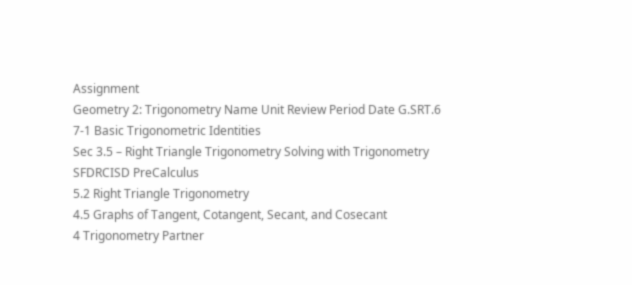Assignment
Geometry 2: Trigonometry Name Unit Review Period Date G.SRT.6
7-1 Basic Trigonometric Identities
Sec 3.5 – Right Triangle Trigonometry Solving with Trigonometry
SFDRCISD PreCalculus
5.2 Right Triangle Trigonometry
4.5 Graphs of Tangent, Cotangent, Secant, and Cosecant
4 Trigonometry Partner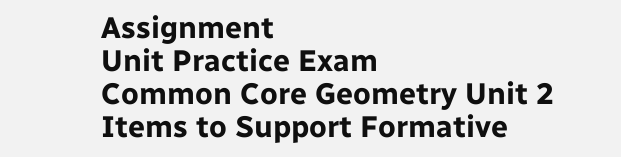Assignment
Unit Practice Exam
Common Core Geometry Unit 2 Items to Support Formative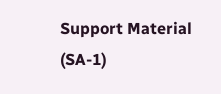Support Material (SA-1)